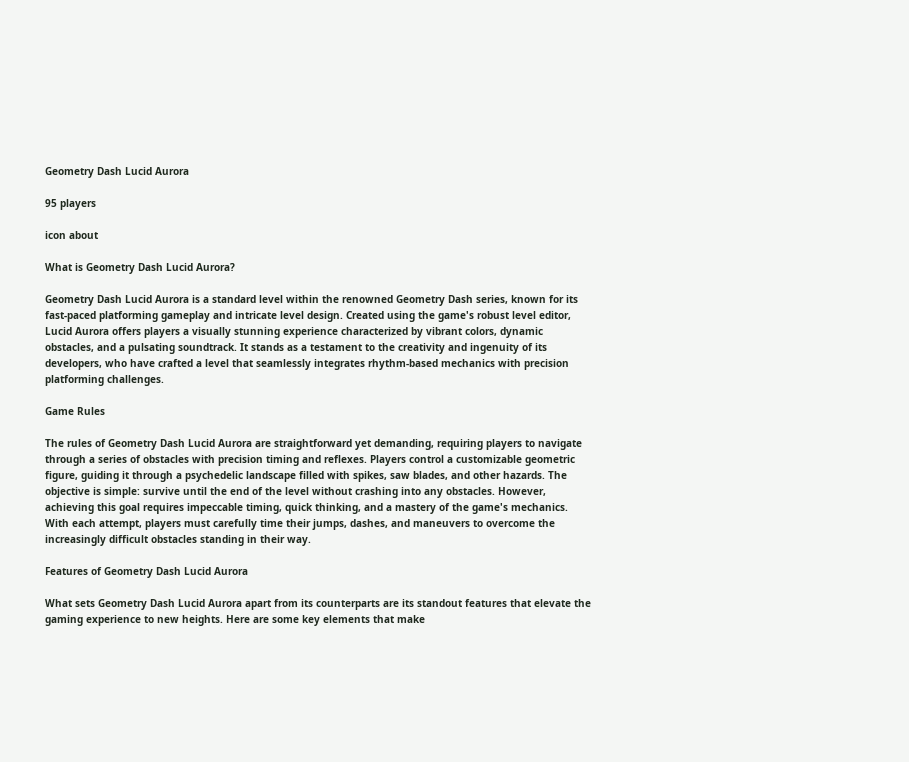Geometry Dash Lucid Aurora

95 players

icon about

What is Geometry Dash Lucid Aurora?

Geometry Dash Lucid Aurora is a standard level within the renowned Geometry Dash series, known for its fast-paced platforming gameplay and intricate level design. Created using the game's robust level editor, Lucid Aurora offers players a visually stunning experience characterized by vibrant colors, dynamic obstacles, and a pulsating soundtrack. It stands as a testament to the creativity and ingenuity of its developers, who have crafted a level that seamlessly integrates rhythm-based mechanics with precision platforming challenges.

Game Rules

The rules of Geometry Dash Lucid Aurora are straightforward yet demanding, requiring players to navigate through a series of obstacles with precision timing and reflexes. Players control a customizable geometric figure, guiding it through a psychedelic landscape filled with spikes, saw blades, and other hazards. The objective is simple: survive until the end of the level without crashing into any obstacles. However, achieving this goal requires impeccable timing, quick thinking, and a mastery of the game's mechanics. With each attempt, players must carefully time their jumps, dashes, and maneuvers to overcome the increasingly difficult obstacles standing in their way.

Features of Geometry Dash Lucid Aurora

What sets Geometry Dash Lucid Aurora apart from its counterparts are its standout features that elevate the gaming experience to new heights. Here are some key elements that make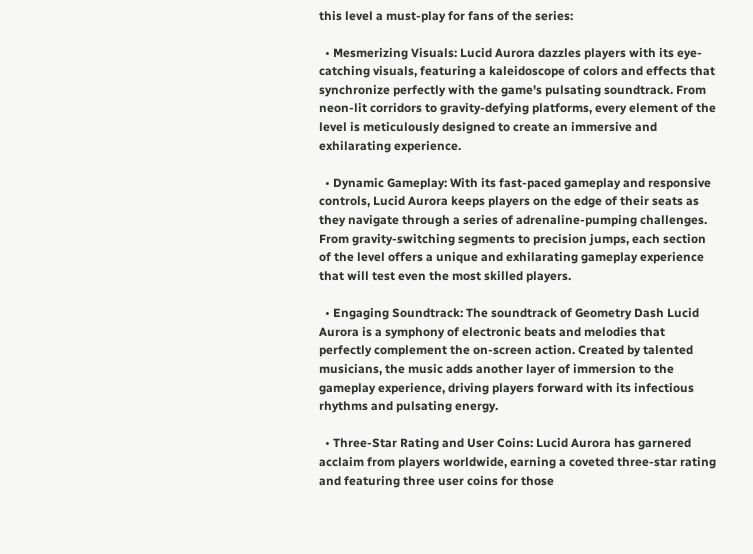this level a must-play for fans of the series:

  • Mesmerizing Visuals: Lucid Aurora dazzles players with its eye-catching visuals, featuring a kaleidoscope of colors and effects that synchronize perfectly with the game's pulsating soundtrack. From neon-lit corridors to gravity-defying platforms, every element of the level is meticulously designed to create an immersive and exhilarating experience.

  • Dynamic Gameplay: With its fast-paced gameplay and responsive controls, Lucid Aurora keeps players on the edge of their seats as they navigate through a series of adrenaline-pumping challenges. From gravity-switching segments to precision jumps, each section of the level offers a unique and exhilarating gameplay experience that will test even the most skilled players.

  • Engaging Soundtrack: The soundtrack of Geometry Dash Lucid Aurora is a symphony of electronic beats and melodies that perfectly complement the on-screen action. Created by talented musicians, the music adds another layer of immersion to the gameplay experience, driving players forward with its infectious rhythms and pulsating energy.

  • Three-Star Rating and User Coins: Lucid Aurora has garnered acclaim from players worldwide, earning a coveted three-star rating and featuring three user coins for those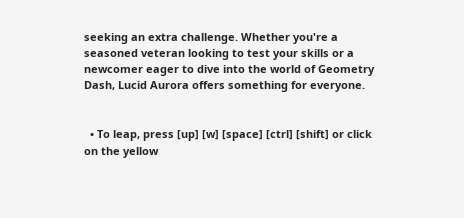seeking an extra challenge. Whether you're a seasoned veteran looking to test your skills or a newcomer eager to dive into the world of Geometry Dash, Lucid Aurora offers something for everyone.


  • To leap, press [up] [w] [space] [ctrl] [shift] or click on the yellow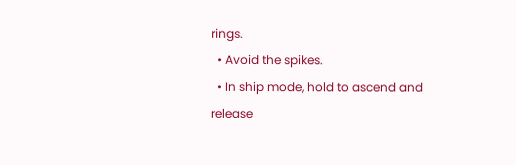rings.
  • Avoid the spikes.
  • In ship mode, hold to ascend and release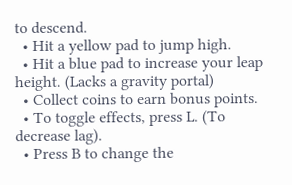to descend.
  • Hit a yellow pad to jump high.
  • Hit a blue pad to increase your leap height. (Lacks a gravity portal)
  • Collect coins to earn bonus points.
  • To toggle effects, press L. (To decrease lag).
  • Press B to change the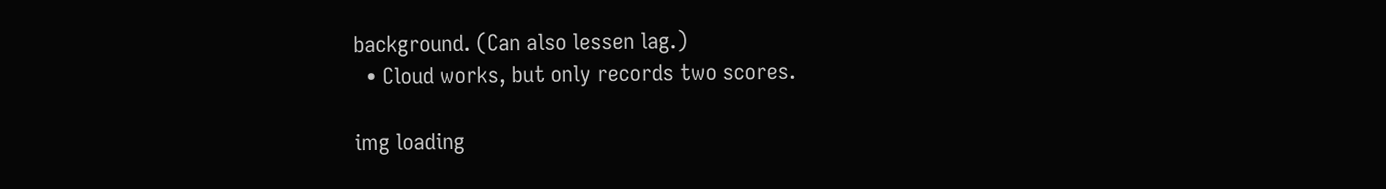background. (Can also lessen lag.)
  • Cloud works, but only records two scores.

img loading